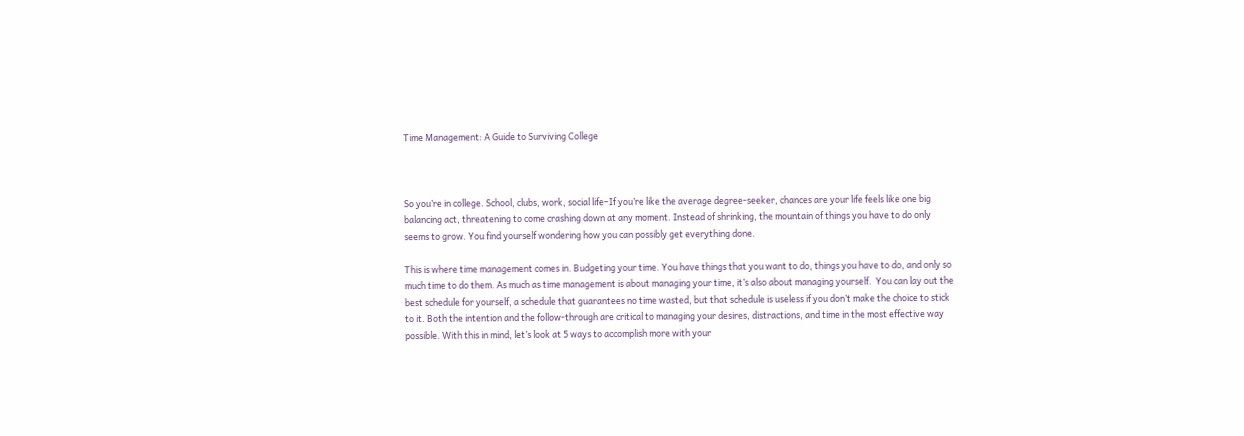Time Management: A Guide to Surviving College



So you’re in college. School, clubs, work, social life–If you’re like the average degree-seeker, chances are your life feels like one big balancing act, threatening to come crashing down at any moment. Instead of shrinking, the mountain of things you have to do only seems to grow. You find yourself wondering how you can possibly get everything done.

This is where time management comes in. Budgeting your time. You have things that you want to do, things you have to do, and only so much time to do them. As much as time management is about managing your time, it’s also about managing yourself.  You can lay out the best schedule for yourself, a schedule that guarantees no time wasted, but that schedule is useless if you don’t make the choice to stick to it. Both the intention and the follow-through are critical to managing your desires, distractions, and time in the most effective way possible. With this in mind, let’s look at 5 ways to accomplish more with your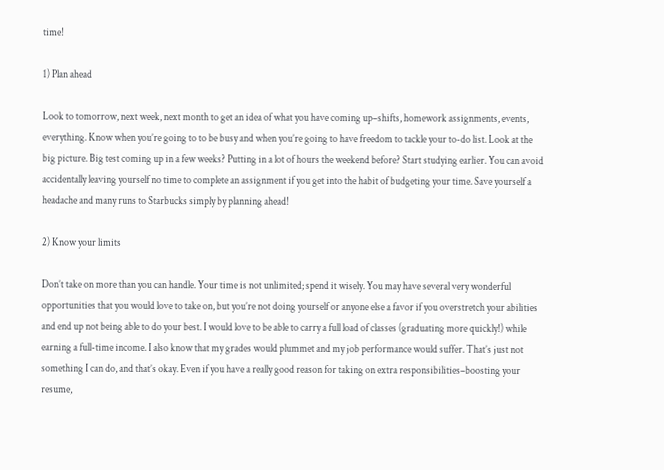time!

1) Plan ahead

Look to tomorrow, next week, next month to get an idea of what you have coming up–shifts, homework assignments, events, everything. Know when you’re going to to be busy and when you’re going to have freedom to tackle your to-do list. Look at the big picture. Big test coming up in a few weeks? Putting in a lot of hours the weekend before? Start studying earlier. You can avoid accidentally leaving yourself no time to complete an assignment if you get into the habit of budgeting your time. Save yourself a headache and many runs to Starbucks simply by planning ahead!

2) Know your limits

Don’t take on more than you can handle. Your time is not unlimited; spend it wisely. You may have several very wonderful opportunities that you would love to take on, but you’re not doing yourself or anyone else a favor if you overstretch your abilities and end up not being able to do your best. I would love to be able to carry a full load of classes (graduating more quickly!) while earning a full-time income. I also know that my grades would plummet and my job performance would suffer. That’s just not something I can do, and that’s okay. Even if you have a really good reason for taking on extra responsibilities–boosting your resume,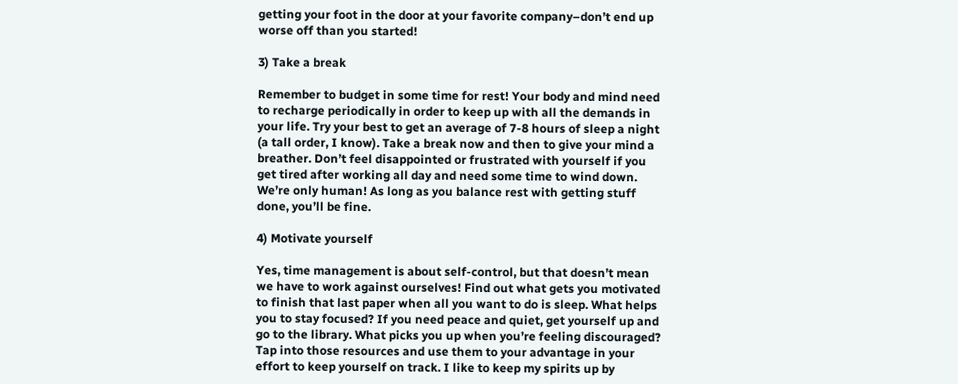getting your foot in the door at your favorite company–don’t end up worse off than you started!

3) Take a break

Remember to budget in some time for rest! Your body and mind need to recharge periodically in order to keep up with all the demands in your life. Try your best to get an average of 7-8 hours of sleep a night (a tall order, I know). Take a break now and then to give your mind a breather. Don’t feel disappointed or frustrated with yourself if you get tired after working all day and need some time to wind down. We’re only human! As long as you balance rest with getting stuff done, you’ll be fine.

4) Motivate yourself

Yes, time management is about self-control, but that doesn’t mean we have to work against ourselves! Find out what gets you motivated to finish that last paper when all you want to do is sleep. What helps you to stay focused? If you need peace and quiet, get yourself up and go to the library. What picks you up when you’re feeling discouraged? Tap into those resources and use them to your advantage in your effort to keep yourself on track. I like to keep my spirits up by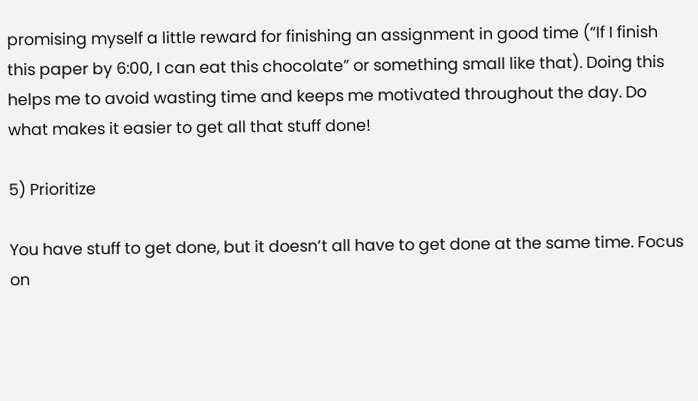promising myself a little reward for finishing an assignment in good time (“If I finish this paper by 6:00, I can eat this chocolate” or something small like that). Doing this helps me to avoid wasting time and keeps me motivated throughout the day. Do what makes it easier to get all that stuff done!

5) Prioritize

You have stuff to get done, but it doesn’t all have to get done at the same time. Focus on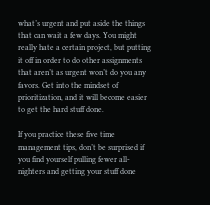what’s urgent and put aside the things that can wait a few days. You might really hate a certain project, but putting it off in order to do other assignments that aren’t as urgent won’t do you any favors. Get into the mindset of prioritization, and it will become easier to get the hard stuff done.

If you practice these five time management tips, don’t be surprised if you find yourself pulling fewer all-nighters and getting your stuff done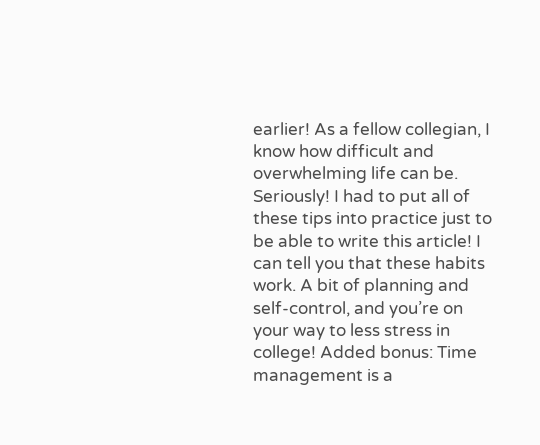earlier! As a fellow collegian, I know how difficult and overwhelming life can be. Seriously! I had to put all of these tips into practice just to be able to write this article! I can tell you that these habits work. A bit of planning and self-control, and you’re on your way to less stress in college! Added bonus: Time management is a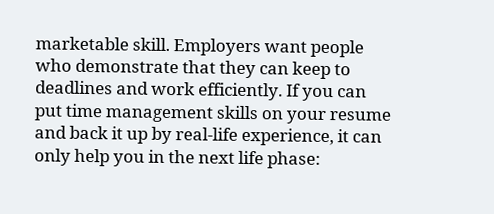marketable skill. Employers want people who demonstrate that they can keep to deadlines and work efficiently. If you can put time management skills on your resume and back it up by real-life experience, it can only help you in the next life phase: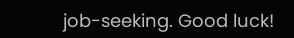job-seeking. Good luck!